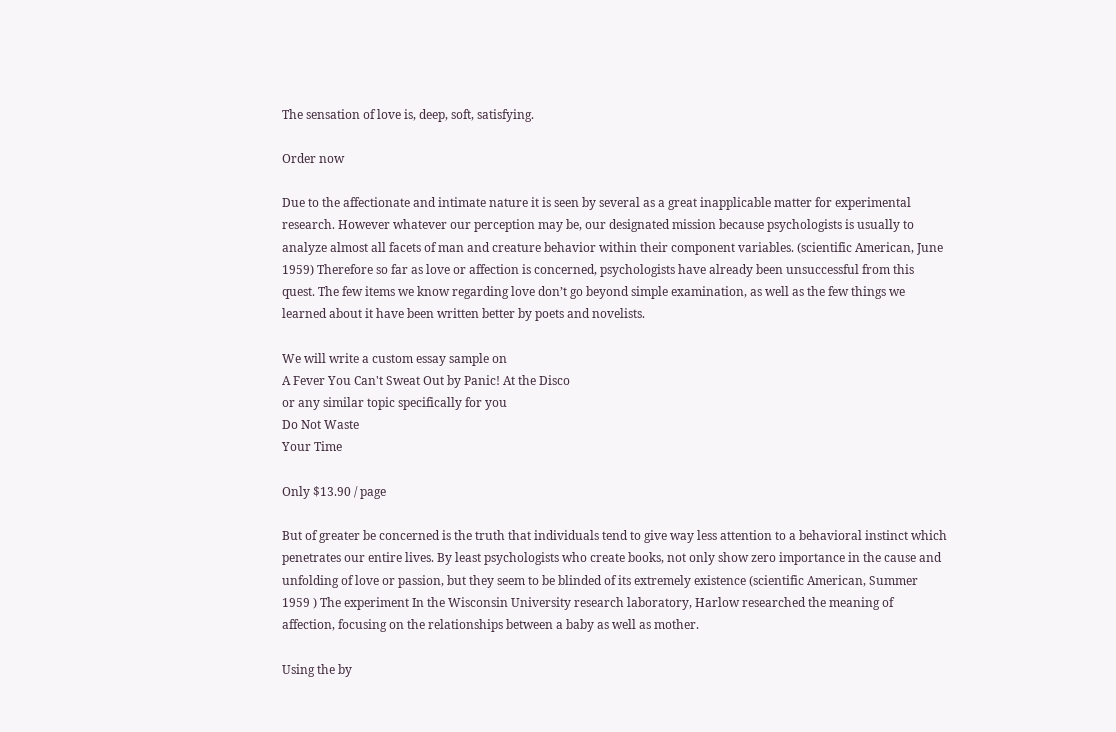The sensation of love is, deep, soft, satisfying.

Order now

Due to the affectionate and intimate nature it is seen by several as a great inapplicable matter for experimental research. However whatever our perception may be, our designated mission because psychologists is usually to analyze almost all facets of man and creature behavior within their component variables. (scientific American, June 1959) Therefore so far as love or affection is concerned, psychologists have already been unsuccessful from this quest. The few items we know regarding love don’t go beyond simple examination, as well as the few things we learned about it have been written better by poets and novelists.

We will write a custom essay sample on
A Fever You Can't Sweat Out by Panic! At the Disco
or any similar topic specifically for you
Do Not Waste
Your Time

Only $13.90 / page

But of greater be concerned is the truth that individuals tend to give way less attention to a behavioral instinct which penetrates our entire lives. By least psychologists who create books, not only show zero importance in the cause and unfolding of love or passion, but they seem to be blinded of its extremely existence (scientific American, Summer 1959 ) The experiment In the Wisconsin University research laboratory, Harlow researched the meaning of affection, focusing on the relationships between a baby as well as mother.

Using the by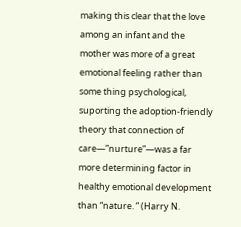making this clear that the love among an infant and the mother was more of a great emotional feeling rather than some thing psychological, suporting the adoption-friendly theory that connection of care—”nurture”—was a far more determining factor in healthy emotional development than “nature. ” (Harry N.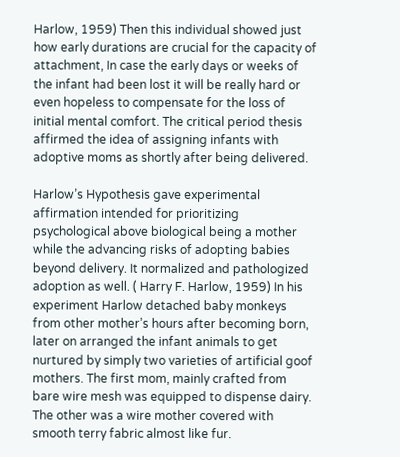Harlow, 1959) Then this individual showed just how early durations are crucial for the capacity of attachment, In case the early days or weeks of the infant had been lost it will be really hard or even hopeless to compensate for the loss of initial mental comfort. The critical period thesis affirmed the idea of assigning infants with adoptive moms as shortly after being delivered.

Harlow’s Hypothesis gave experimental affirmation intended for prioritizing psychological above biological being a mother while the advancing risks of adopting babies beyond delivery. It normalized and pathologized adoption as well. ( Harry F. Harlow, 1959) In his experiment Harlow detached baby monkeys from other mother’s hours after becoming born, later on arranged the infant animals to get nurtured by simply two varieties of artificial goof mothers. The first mom, mainly crafted from bare wire mesh was equipped to dispense dairy. The other was a wire mother covered with smooth terry fabric almost like fur.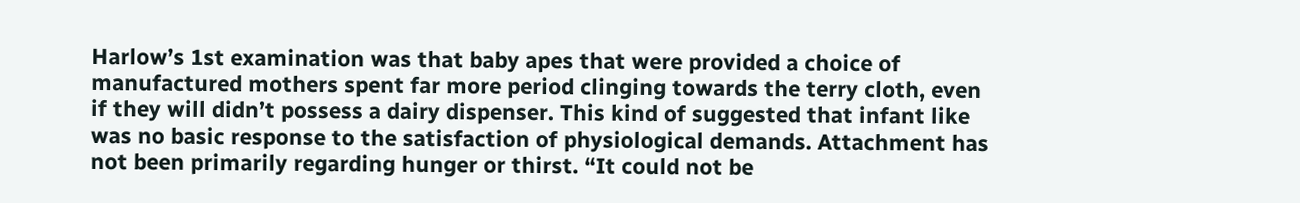Harlow’s 1st examination was that baby apes that were provided a choice of manufactured mothers spent far more period clinging towards the terry cloth, even if they will didn’t possess a dairy dispenser. This kind of suggested that infant like was no basic response to the satisfaction of physiological demands. Attachment has not been primarily regarding hunger or thirst. “It could not be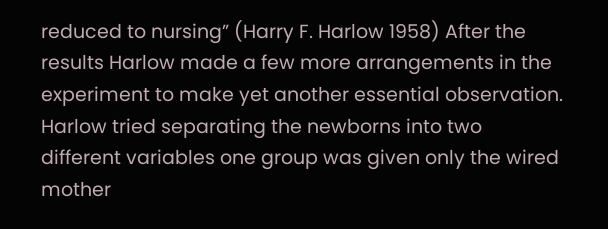reduced to nursing” (Harry F. Harlow 1958) After the results Harlow made a few more arrangements in the experiment to make yet another essential observation. Harlow tried separating the newborns into two different variables one group was given only the wired mother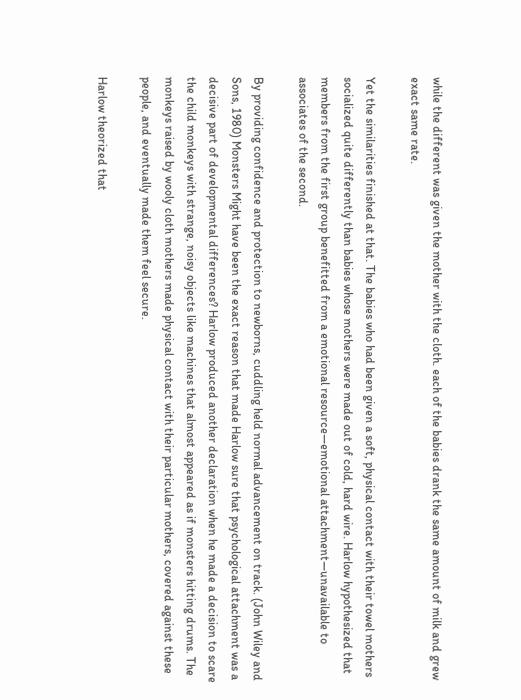while the different was given the mother with the cloth. each of the babies drank the same amount of milk and grew exact same rate.

Yet the similarities finished at that. The babies who had been given a soft, physical contact with their towel mothers socialized quite differently than babies whose mothers were made out of cold, hard wire. Harlow hypothesized that members from the first group benefitted from a emotional resource—emotional attachment—unavailable to associates of the second.

By providing confidence and protection to newborns, cuddling held normal advancement on track. (John Wiley and Sons, 1980) Monsters Might have been the exact reason that made Harlow sure that psychological attachment was a decisive part of developmental differences? Harlow produced another declaration when he made a decision to scare the child monkeys with strange, noisy objects like machines that almost appeared as if monsters hitting drums. The monkeys raised by wooly cloth mothers made physical contact with their particular mothers, covered against these people, and eventually made them feel secure.

Harlow theorized that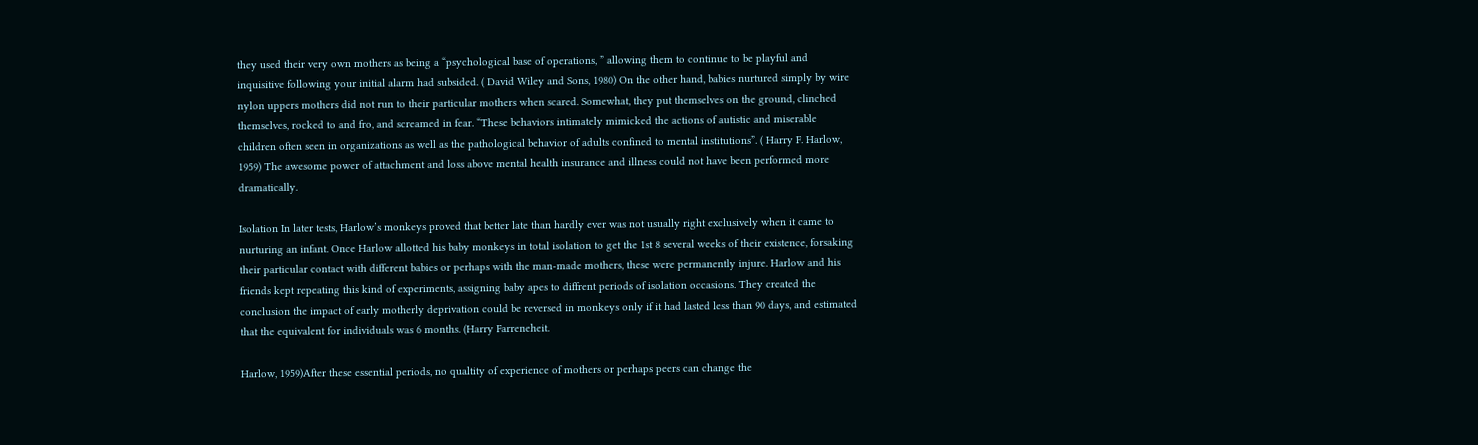they used their very own mothers as being a “psychological base of operations, ” allowing them to continue to be playful and inquisitive following your initial alarm had subsided. ( David Wiley and Sons, 1980) On the other hand, babies nurtured simply by wire nylon uppers mothers did not run to their particular mothers when scared. Somewhat, they put themselves on the ground, clinched themselves, rocked to and fro, and screamed in fear. “These behaviors intimately mimicked the actions of autistic and miserable children often seen in organizations as well as the pathological behavior of adults confined to mental institutions”. ( Harry F. Harlow, 1959) The awesome power of attachment and loss above mental health insurance and illness could not have been performed more dramatically.

Isolation In later tests, Harlow’s monkeys proved that better late than hardly ever was not usually right exclusively when it came to nurturing an infant. Once Harlow allotted his baby monkeys in total isolation to get the 1st 8 several weeks of their existence, forsaking their particular contact with different babies or perhaps with the man-made mothers, these were permanently injure. Harlow and his friends kept repeating this kind of experiments, assigning baby apes to diffrent periods of isolation occasions. They created the conclusion the impact of early motherly deprivation could be reversed in monkeys only if it had lasted less than 90 days, and estimated that the equivalent for individuals was 6 months. (Harry Farreneheit.

Harlow, 1959)After these essential periods, no qualtity of experience of mothers or perhaps peers can change the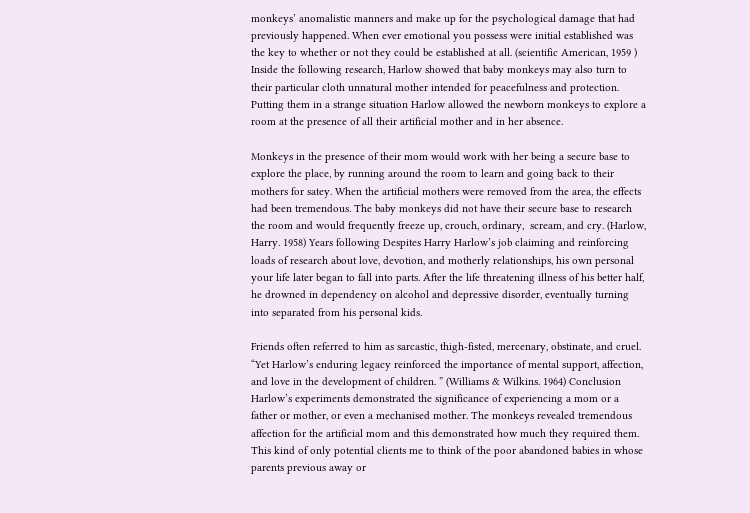monkeys’ anomalistic manners and make up for the psychological damage that had previously happened. When ever emotional you possess were initial established was the key to whether or not they could be established at all. (scientific American, 1959 ) Inside the following research, Harlow showed that baby monkeys may also turn to their particular cloth unnatural mother intended for peacefulness and protection. Putting them in a strange situation Harlow allowed the newborn monkeys to explore a room at the presence of all their artificial mother and in her absence.

Monkeys in the presence of their mom would work with her being a secure base to explore the place, by running around the room to learn and going back to their mothers for satey. When the artificial mothers were removed from the area, the effects had been tremendous. The baby monkeys did not have their secure base to research the room and would frequently freeze up, crouch, ordinary,  scream, and cry. (Harlow, Harry. 1958) Years following Despites Harry Harlow’s job claiming and reinforcing loads of research about love, devotion, and motherly relationships, his own personal your life later began to fall into parts. After the life threatening illness of his better half, he drowned in dependency on alcohol and depressive disorder, eventually turning into separated from his personal kids.

Friends often referred to him as sarcastic, thigh-fisted, mercenary, obstinate, and cruel. “Yet Harlow’s enduring legacy reinforced the importance of mental support, affection, and love in the development of children. ” (Williams & Wilkins. 1964) Conclusion Harlow’s experiments demonstrated the significance of experiencing a mom or a father or mother, or even a mechanised mother. The monkeys revealed tremendous affection for the artificial mom and this demonstrated how much they required them. This kind of only potential clients me to think of the poor abandoned babies in whose parents previous away or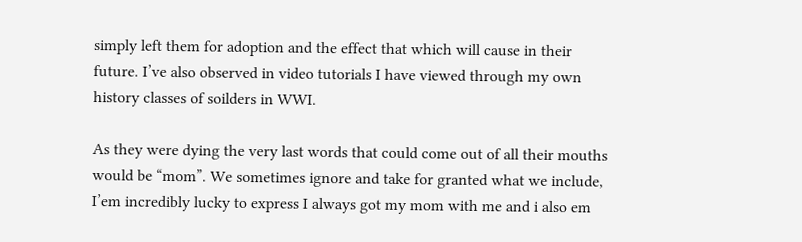simply left them for adoption and the effect that which will cause in their future. I’ve also observed in video tutorials I have viewed through my own history classes of soilders in WWI.

As they were dying the very last words that could come out of all their mouths would be “mom”. We sometimes ignore and take for granted what we include, I’em incredibly lucky to express I always got my mom with me and i also em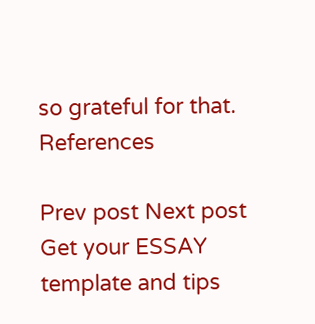so grateful for that. References

Prev post Next post
Get your ESSAY template and tips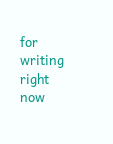for writing right now